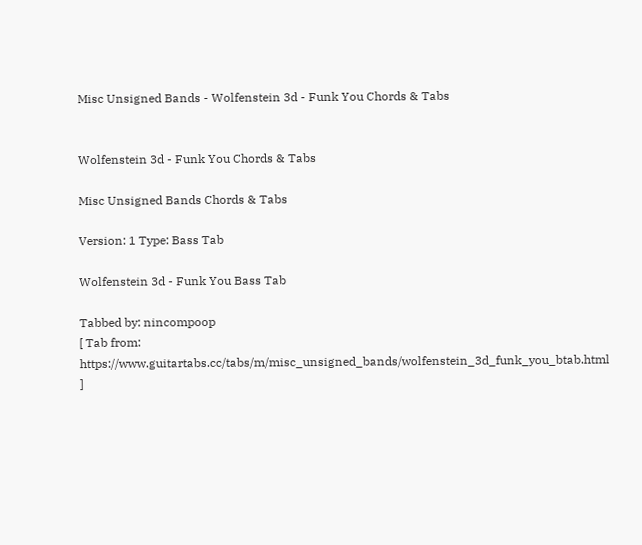Misc Unsigned Bands - Wolfenstein 3d - Funk You Chords & Tabs


Wolfenstein 3d - Funk You Chords & Tabs

Misc Unsigned Bands Chords & Tabs

Version: 1 Type: Bass Tab

Wolfenstein 3d - Funk You Bass Tab

Tabbed by: nincompoop
[ Tab from: https://www.guitartabs.cc/tabs/m/misc_unsigned_bands/wolfenstein_3d_funk_you_btab.html ]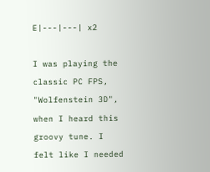E|---|---| x2

I was playing the classic PC FPS, "Wolfenstein 3D", when I heard this groovy tune. I
felt like I needed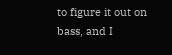to figure it out on bass, and I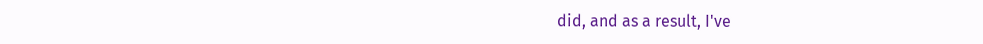did, and as a result, I've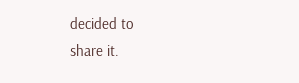decided to
share it.